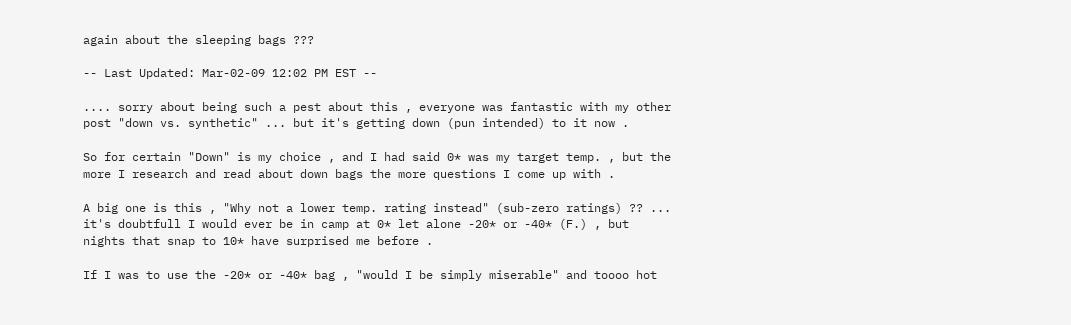again about the sleeping bags ???

-- Last Updated: Mar-02-09 12:02 PM EST --

.... sorry about being such a pest about this , everyone was fantastic with my other post "down vs. synthetic" ... but it's getting down (pun intended) to it now .

So for certain "Down" is my choice , and I had said 0* was my target temp. , but the more I research and read about down bags the more questions I come up with .

A big one is this , "Why not a lower temp. rating instead" (sub-zero ratings) ?? ... it's doubtfull I would ever be in camp at 0* let alone -20* or -40* (F.) , but nights that snap to 10* have surprised me before .

If I was to use the -20* or -40* bag , "would I be simply miserable" and toooo hot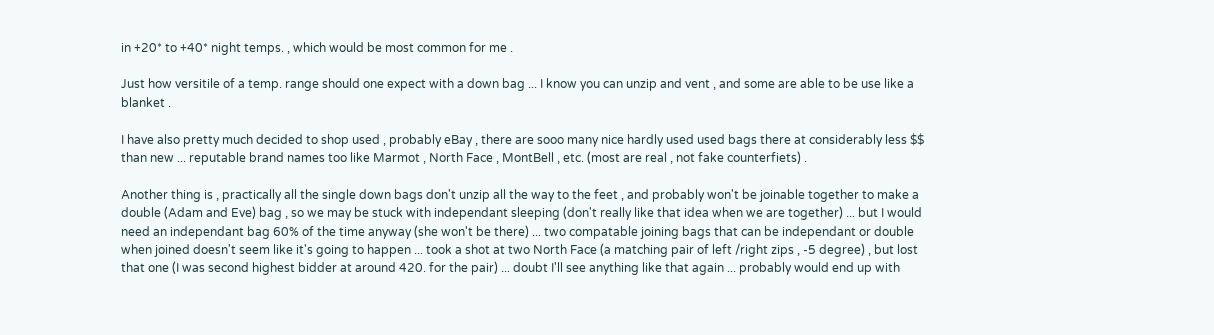in +20* to +40* night temps. , which would be most common for me .

Just how versitile of a temp. range should one expect with a down bag ... I know you can unzip and vent , and some are able to be use like a blanket .

I have also pretty much decided to shop used , probably eBay , there are sooo many nice hardly used used bags there at considerably less $$ than new ... reputable brand names too like Marmot , North Face , MontBell , etc. (most are real , not fake counterfiets) .

Another thing is , practically all the single down bags don't unzip all the way to the feet , and probably won't be joinable together to make a double (Adam and Eve) bag , so we may be stuck with independant sleeping (don't really like that idea when we are together) ... but I would need an independant bag 60% of the time anyway (she won't be there) ... two compatable joining bags that can be independant or double when joined doesn't seem like it's going to happen ... took a shot at two North Face (a matching pair of left /right zips , -5 degree) , but lost that one (I was second highest bidder at around 420. for the pair) ... doubt I'll see anything like that again ... probably would end up with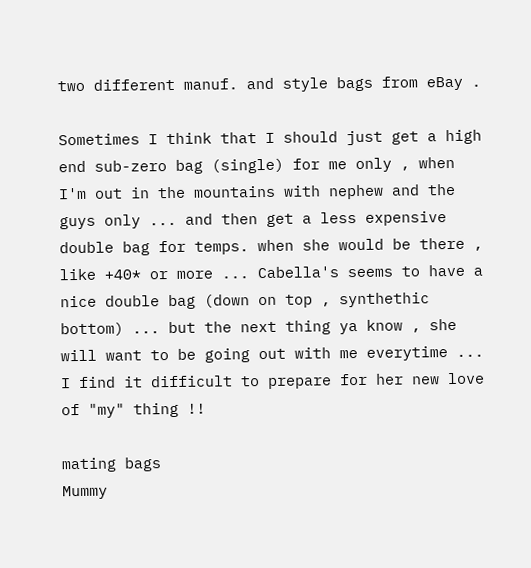two different manuf. and style bags from eBay .

Sometimes I think that I should just get a high end sub-zero bag (single) for me only , when I'm out in the mountains with nephew and the guys only ... and then get a less expensive double bag for temps. when she would be there , like +40* or more ... Cabella's seems to have a nice double bag (down on top , synthethic bottom) ... but the next thing ya know , she will want to be going out with me everytime ... I find it difficult to prepare for her new love of "my" thing !!

mating bags
Mummy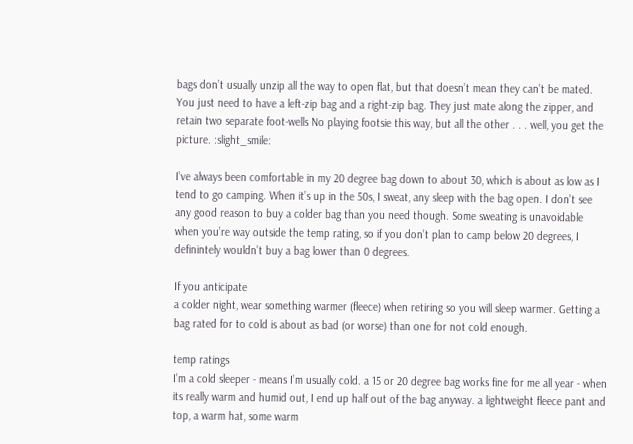bags don’t usually unzip all the way to open flat, but that doesn’t mean they can’t be mated. You just need to have a left-zip bag and a right-zip bag. They just mate along the zipper, and retain two separate foot-wells No playing footsie this way, but all the other . . . well, you get the picture. :slight_smile:

I’ve always been comfortable in my 20 degree bag down to about 30, which is about as low as I tend to go camping. When it’s up in the 50s, I sweat, any sleep with the bag open. I don’t see any good reason to buy a colder bag than you need though. Some sweating is unavoidable when you’re way outside the temp rating, so if you don’t plan to camp below 20 degrees, I definintely wouldn’t buy a bag lower than 0 degrees.

If you anticipate
a colder night, wear something warmer (fleece) when retiring so you will sleep warmer. Getting a bag rated for to cold is about as bad (or worse) than one for not cold enough.

temp ratings
I’m a cold sleeper - means I’m usually cold. a 15 or 20 degree bag works fine for me all year - when its really warm and humid out, I end up half out of the bag anyway. a lightweight fleece pant and top, a warm hat, some warm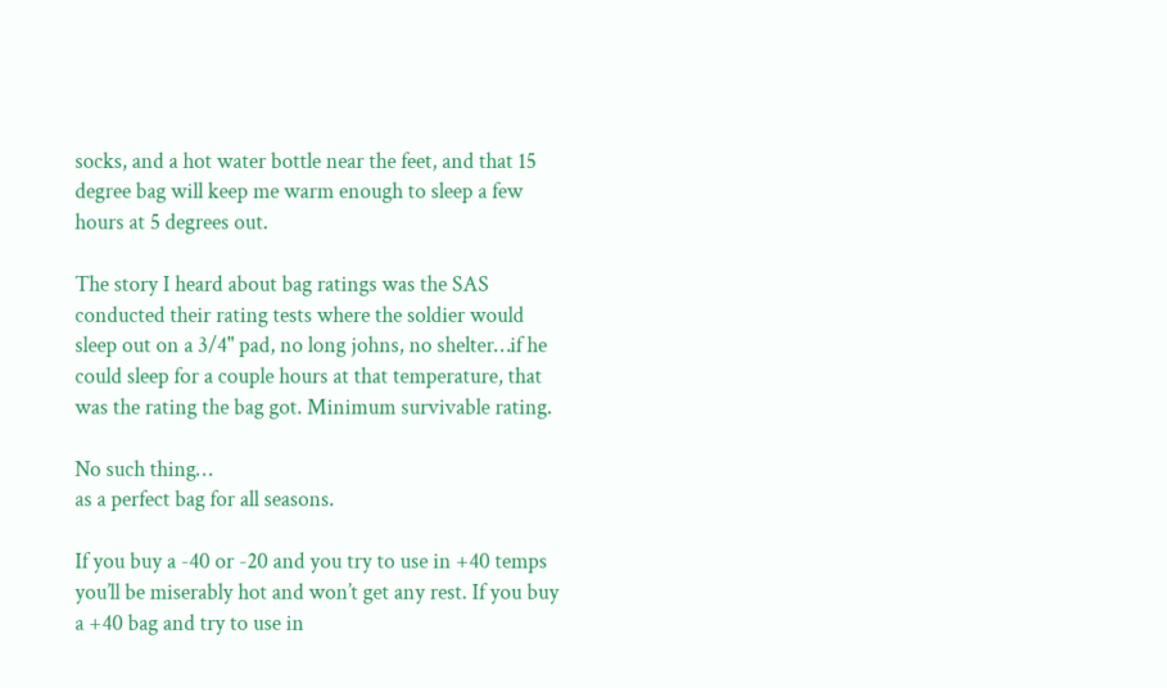socks, and a hot water bottle near the feet, and that 15 degree bag will keep me warm enough to sleep a few hours at 5 degrees out.

The story I heard about bag ratings was the SAS conducted their rating tests where the soldier would sleep out on a 3/4" pad, no long johns, no shelter…if he could sleep for a couple hours at that temperature, that was the rating the bag got. Minimum survivable rating.

No such thing…
as a perfect bag for all seasons.

If you buy a -40 or -20 and you try to use in +40 temps you’ll be miserably hot and won’t get any rest. If you buy a +40 bag and try to use in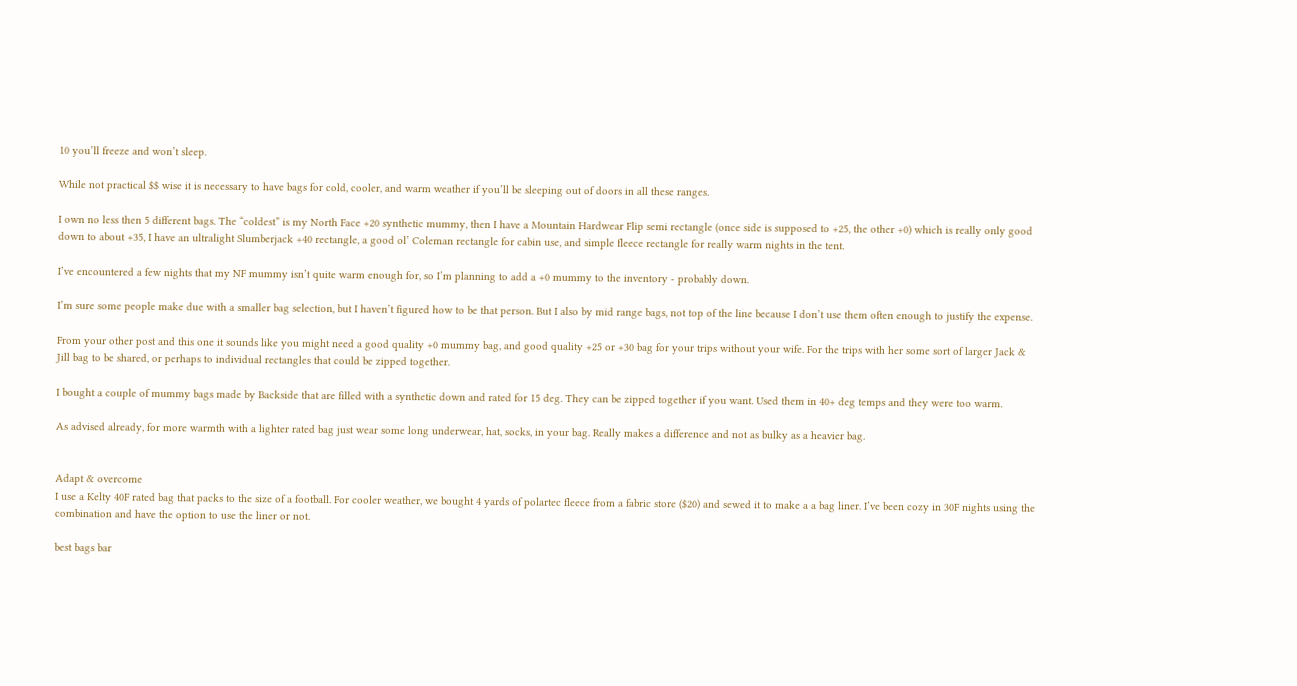10 you’ll freeze and won’t sleep.

While not practical $$ wise it is necessary to have bags for cold, cooler, and warm weather if you’ll be sleeping out of doors in all these ranges.

I own no less then 5 different bags. The “coldest” is my North Face +20 synthetic mummy, then I have a Mountain Hardwear Flip semi rectangle (once side is supposed to +25, the other +0) which is really only good down to about +35, I have an ultralight Slumberjack +40 rectangle, a good ol’ Coleman rectangle for cabin use, and simple fleece rectangle for really warm nights in the tent.

I’ve encountered a few nights that my NF mummy isn’t quite warm enough for, so I’m planning to add a +0 mummy to the inventory - probably down.

I’m sure some people make due with a smaller bag selection, but I haven’t figured how to be that person. But I also by mid range bags, not top of the line because I don’t use them often enough to justify the expense.

From your other post and this one it sounds like you might need a good quality +0 mummy bag, and good quality +25 or +30 bag for your trips without your wife. For the trips with her some sort of larger Jack & Jill bag to be shared, or perhaps to individual rectangles that could be zipped together.

I bought a couple of mummy bags made by Backside that are filled with a synthetic down and rated for 15 deg. They can be zipped together if you want. Used them in 40+ deg temps and they were too warm.

As advised already, for more warmth with a lighter rated bag just wear some long underwear, hat, socks, in your bag. Really makes a difference and not as bulky as a heavier bag.


Adapt & overcome
I use a Kelty 40F rated bag that packs to the size of a football. For cooler weather, we bought 4 yards of polartec fleece from a fabric store ($20) and sewed it to make a a bag liner. I’ve been cozy in 30F nights using the combination and have the option to use the liner or not.

best bags bar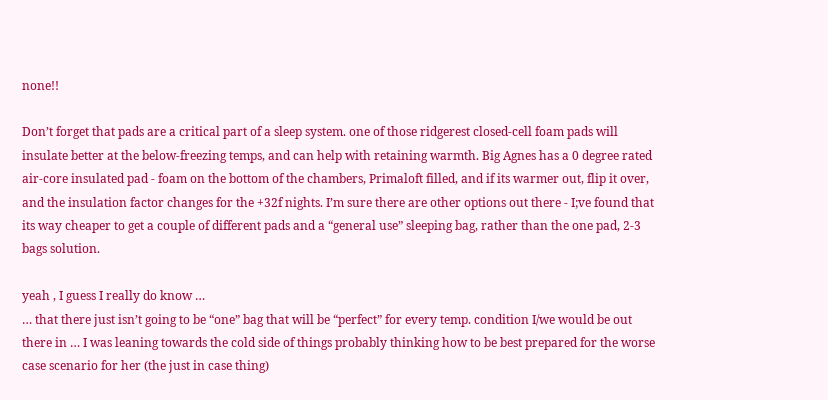none!!

Don’t forget that pads are a critical part of a sleep system. one of those ridgerest closed-cell foam pads will insulate better at the below-freezing temps, and can help with retaining warmth. Big Agnes has a 0 degree rated air-core insulated pad - foam on the bottom of the chambers, Primaloft filled, and if its warmer out, flip it over, and the insulation factor changes for the +32f nights. I’m sure there are other options out there - I;ve found that its way cheaper to get a couple of different pads and a “general use” sleeping bag, rather than the one pad, 2-3 bags solution.

yeah , I guess I really do know …
… that there just isn’t going to be “one” bag that will be “perfect” for every temp. condition I/we would be out there in … I was leaning towards the cold side of things probably thinking how to be best prepared for the worse case scenario for her (the just in case thing)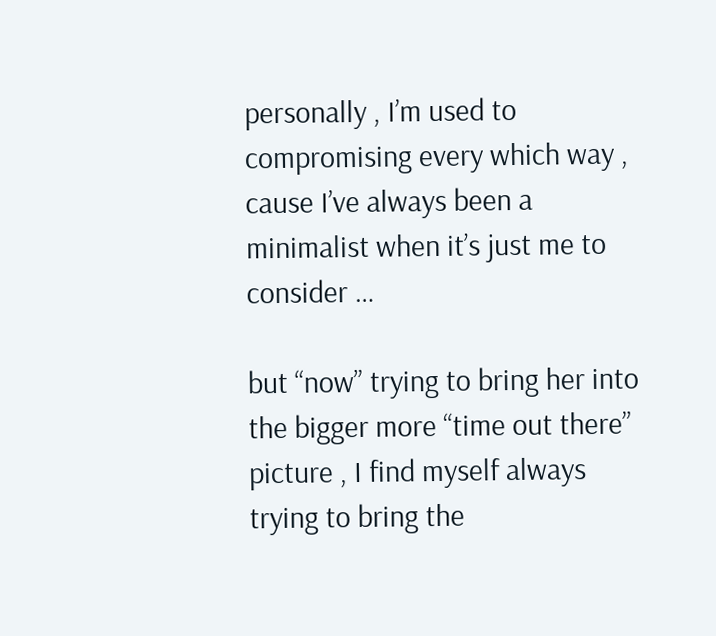personally , I’m used to compromising every which way , cause I’ve always been a minimalist when it’s just me to consider …

but “now” trying to bring her into the bigger more “time out there” picture , I find myself always trying to bring the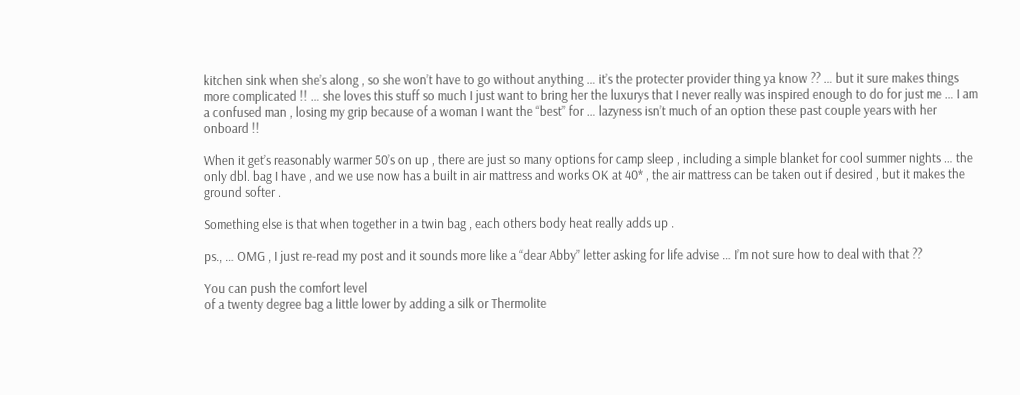kitchen sink when she’s along , so she won’t have to go without anything … it’s the protecter provider thing ya know ?? … but it sure makes things more complicated !! … she loves this stuff so much I just want to bring her the luxurys that I never really was inspired enough to do for just me … I am a confused man , losing my grip because of a woman I want the “best” for … lazyness isn’t much of an option these past couple years with her onboard !!

When it get’s reasonably warmer 50’s on up , there are just so many options for camp sleep , including a simple blanket for cool summer nights … the only dbl. bag I have , and we use now has a built in air mattress and works OK at 40* , the air mattress can be taken out if desired , but it makes the ground softer .

Something else is that when together in a twin bag , each others body heat really adds up .

ps., … OMG , I just re-read my post and it sounds more like a “dear Abby” letter asking for life advise … I’m not sure how to deal with that ??

You can push the comfort level
of a twenty degree bag a little lower by adding a silk or Thermolite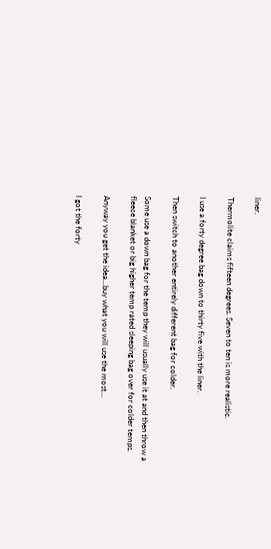liner.

Thermolite claims fifteen degrees. Seven to ten is more realistic.

I use a forty degree bag down to thirty five with the liner.

Then switch to another entirely different bag for colder.

Some use a down bag for the temp they will usually use it at and then throw a fleece blanket or big higher temp rated sleeping bag over for colder temps.

Anyway you get the idea…buy what you will use the most…

I got the forty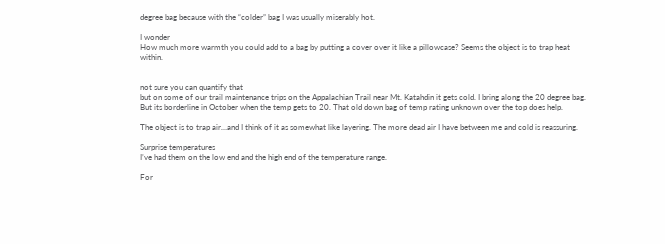degree bag because with the “colder” bag I was usually miserably hot.

I wonder
How much more warmth you could add to a bag by putting a cover over it like a pillowcase? Seems the object is to trap heat within.


not sure you can quantify that
but on some of our trail maintenance trips on the Appalachian Trail near Mt. Katahdin it gets cold. I bring along the 20 degree bag. But its borderline in October when the temp gets to 20. That old down bag of temp rating unknown over the top does help.

The object is to trap air…and I think of it as somewhat like layering. The more dead air I have between me and cold is reassuring.

Surprise temperatures
I’ve had them on the low end and the high end of the temperature range.

For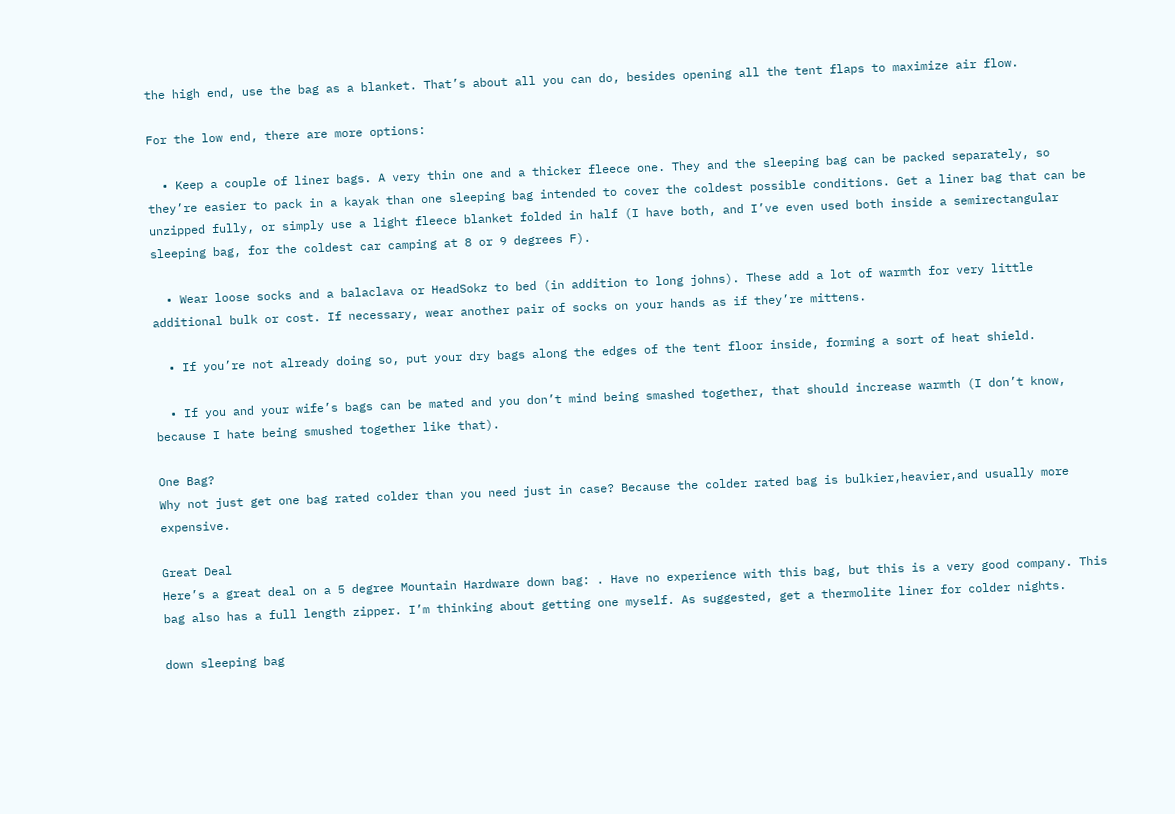the high end, use the bag as a blanket. That’s about all you can do, besides opening all the tent flaps to maximize air flow.

For the low end, there are more options:

  • Keep a couple of liner bags. A very thin one and a thicker fleece one. They and the sleeping bag can be packed separately, so they’re easier to pack in a kayak than one sleeping bag intended to cover the coldest possible conditions. Get a liner bag that can be unzipped fully, or simply use a light fleece blanket folded in half (I have both, and I’ve even used both inside a semirectangular sleeping bag, for the coldest car camping at 8 or 9 degrees F).

  • Wear loose socks and a balaclava or HeadSokz to bed (in addition to long johns). These add a lot of warmth for very little additional bulk or cost. If necessary, wear another pair of socks on your hands as if they’re mittens.

  • If you’re not already doing so, put your dry bags along the edges of the tent floor inside, forming a sort of heat shield.

  • If you and your wife’s bags can be mated and you don’t mind being smashed together, that should increase warmth (I don’t know, because I hate being smushed together like that).

One Bag?
Why not just get one bag rated colder than you need just in case? Because the colder rated bag is bulkier,heavier,and usually more expensive.

Great Deal
Here’s a great deal on a 5 degree Mountain Hardware down bag: . Have no experience with this bag, but this is a very good company. This bag also has a full length zipper. I’m thinking about getting one myself. As suggested, get a thermolite liner for colder nights.

down sleeping bag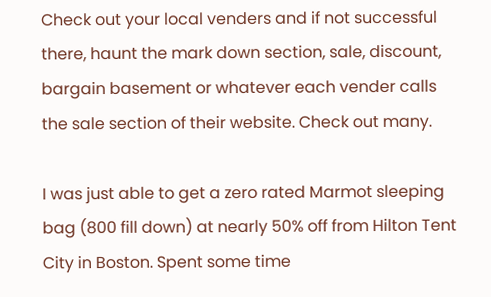Check out your local venders and if not successful there, haunt the mark down section, sale, discount, bargain basement or whatever each vender calls the sale section of their website. Check out many.

I was just able to get a zero rated Marmot sleeping bag (800 fill down) at nearly 50% off from Hilton Tent City in Boston. Spent some time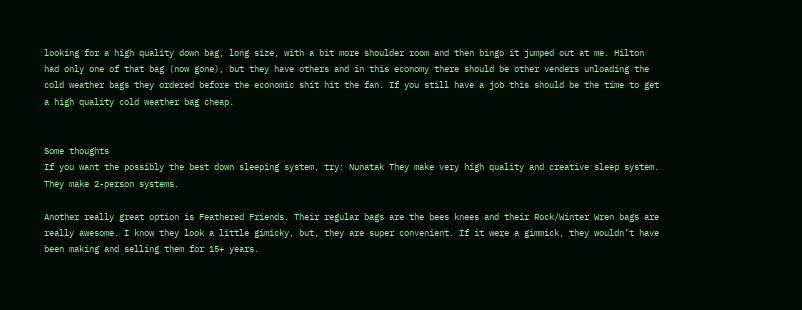looking for a high quality down bag, long size, with a bit more shoulder room and then bingo it jumped out at me. Hilton had only one of that bag (now gone), but they have others and in this economy there should be other venders unloading the cold weather bags they ordered before the economic shit hit the fan. If you still have a job this should be the time to get a high quality cold weather bag cheap.


Some thoughts
If you want the possibly the best down sleeping system, try: Nunatak They make very high quality and creative sleep system. They make 2-person systems.

Another really great option is Feathered Friends. Their regular bags are the bees knees and their Rock/Winter Wren bags are really awesome. I know they look a little gimicky, but, they are super convenient. If it were a gimmick, they wouldn’t have been making and selling them for 15+ years.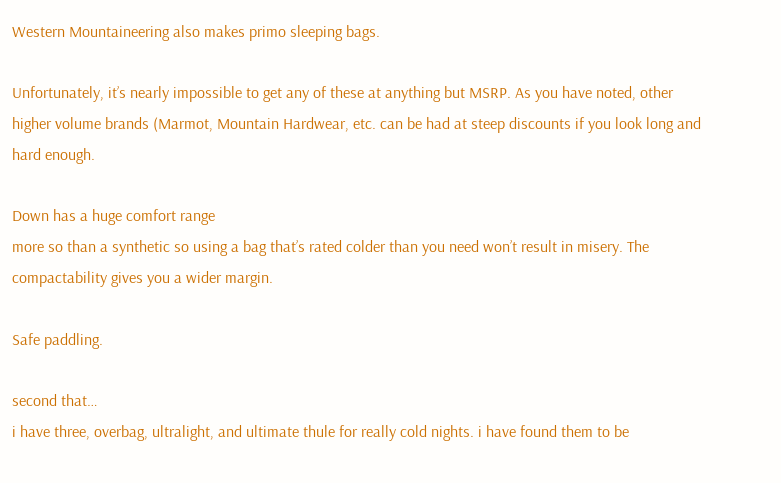Western Mountaineering also makes primo sleeping bags.

Unfortunately, it’s nearly impossible to get any of these at anything but MSRP. As you have noted, other higher volume brands (Marmot, Mountain Hardwear, etc. can be had at steep discounts if you look long and hard enough.

Down has a huge comfort range
more so than a synthetic so using a bag that’s rated colder than you need won’t result in misery. The compactability gives you a wider margin.

Safe paddling.

second that…
i have three, overbag, ultralight, and ultimate thule for really cold nights. i have found them to be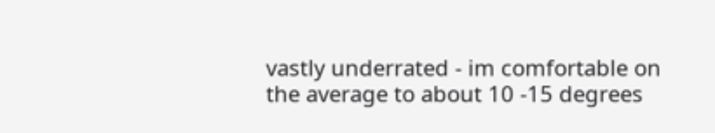vastly underrated - im comfortable on the average to about 10 -15 degrees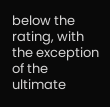below the rating, with the exception of the ultimate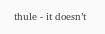thule - it doesn’t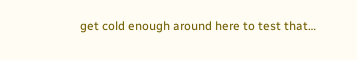get cold enough around here to test that…